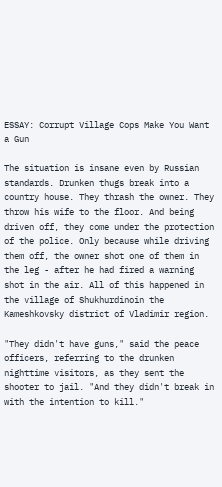ESSAY: Corrupt Village Cops Make You Want a Gun

The situation is insane even by Russian standards. Drunken thugs break into a country house. They thrash the owner. They throw his wife to the floor. And being driven off, they come under the protection of the police. Only because while driving them off, the owner shot one of them in the leg - after he had fired a warning shot in the air. All of this happened in the village of Shukhurdinoin the Kameshkovsky district of Vladimir region.

"They didn't have guns," said the peace officers, referring to the drunken nighttime visitors, as they sent the shooter to jail. "And they didn't break in with the intention to kill."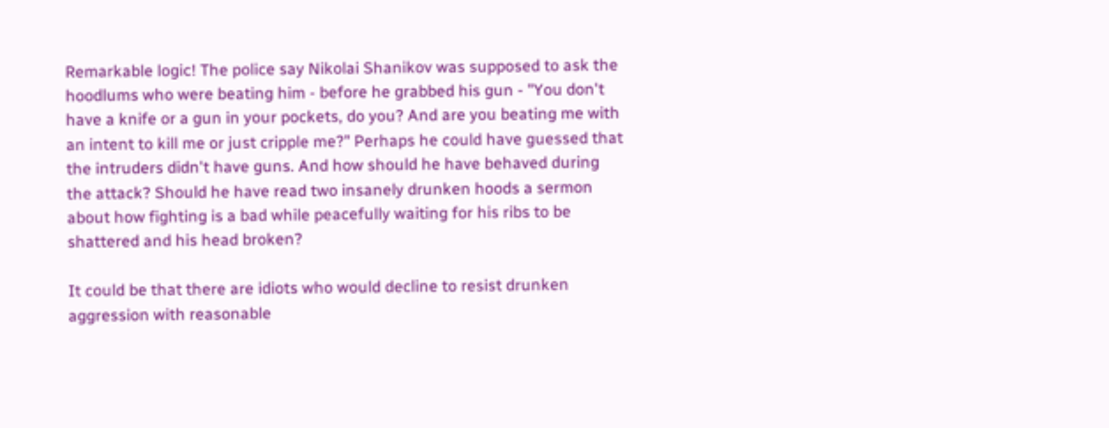Remarkable logic! The police say Nikolai Shanikov was supposed to ask the hoodlums who were beating him - before he grabbed his gun - "You don't have a knife or a gun in your pockets, do you? And are you beating me with an intent to kill me or just cripple me?" Perhaps he could have guessed that the intruders didn't have guns. And how should he have behaved during the attack? Should he have read two insanely drunken hoods a sermon about how fighting is a bad while peacefully waiting for his ribs to be shattered and his head broken?

It could be that there are idiots who would decline to resist drunken aggression with reasonable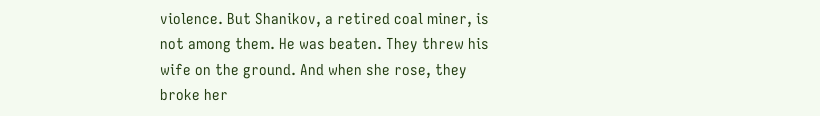violence. But Shanikov, a retired coal miner, is not among them. He was beaten. They threw his wife on the ground. And when she rose, they broke her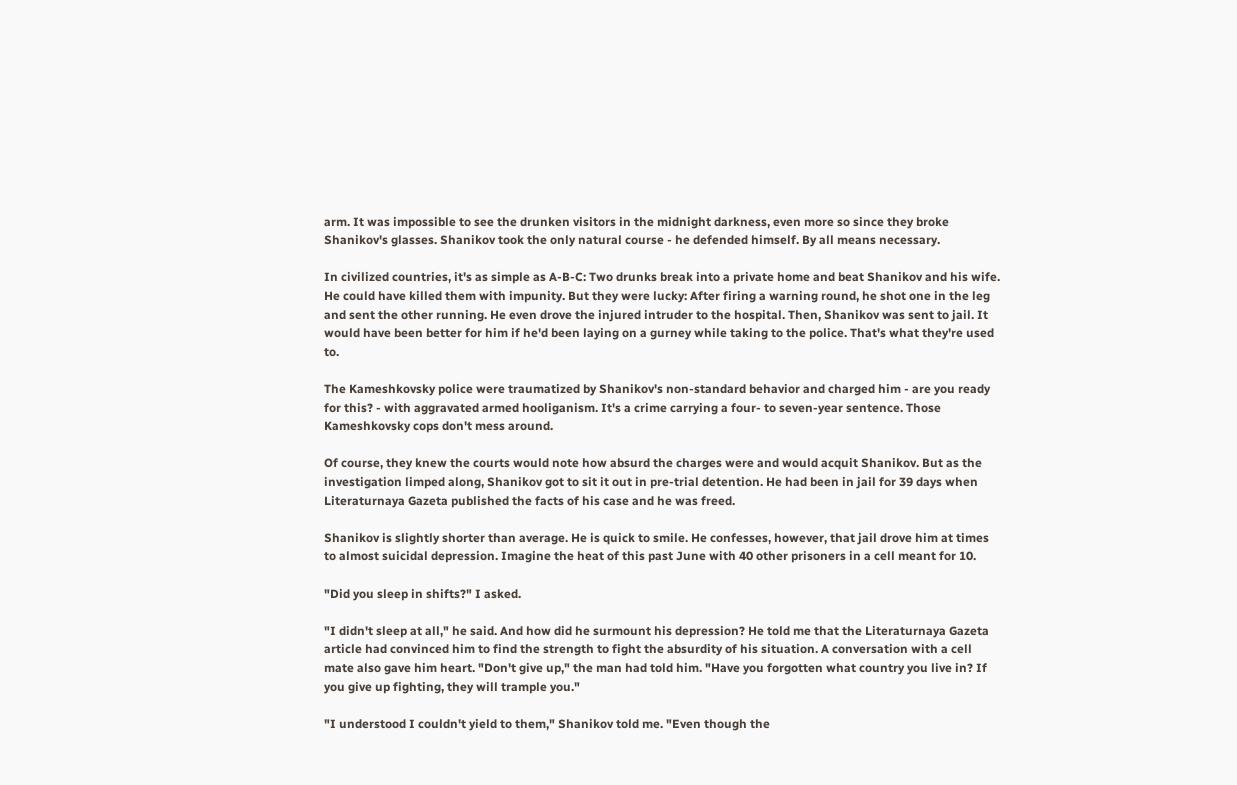arm. It was impossible to see the drunken visitors in the midnight darkness, even more so since they broke Shanikov's glasses. Shanikov took the only natural course - he defended himself. By all means necessary.

In civilized countries, it's as simple as A-B-C: Two drunks break into a private home and beat Shanikov and his wife. He could have killed them with impunity. But they were lucky: After firing a warning round, he shot one in the leg and sent the other running. He even drove the injured intruder to the hospital. Then, Shanikov was sent to jail. It would have been better for him if he'd been laying on a gurney while taking to the police. That's what they're used to.

The Kameshkovsky police were traumatized by Shanikov's non-standard behavior and charged him - are you ready for this? - with aggravated armed hooliganism. It's a crime carrying a four- to seven-year sentence. Those Kameshkovsky cops don't mess around.

Of course, they knew the courts would note how absurd the charges were and would acquit Shanikov. But as the investigation limped along, Shanikov got to sit it out in pre-trial detention. He had been in jail for 39 days when Literaturnaya Gazeta published the facts of his case and he was freed.

Shanikov is slightly shorter than average. He is quick to smile. He confesses, however, that jail drove him at times to almost suicidal depression. Imagine the heat of this past June with 40 other prisoners in a cell meant for 10.

"Did you sleep in shifts?" I asked.

"I didn't sleep at all," he said. And how did he surmount his depression? He told me that the Literaturnaya Gazeta article had convinced him to find the strength to fight the absurdity of his situation. A conversation with a cell mate also gave him heart. "Don't give up," the man had told him. "Have you forgotten what country you live in? If you give up fighting, they will trample you."

"I understood I couldn't yield to them," Shanikov told me. "Even though the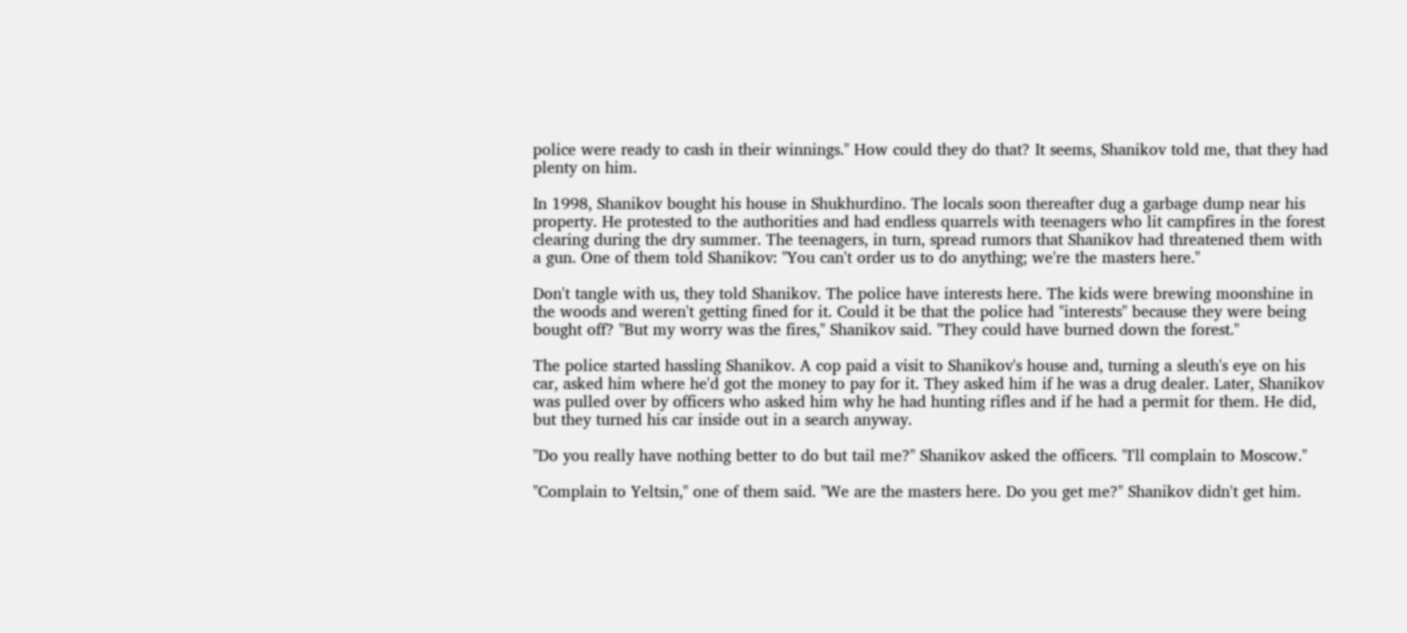police were ready to cash in their winnings." How could they do that? It seems, Shanikov told me, that they had plenty on him.

In 1998, Shanikov bought his house in Shukhurdino. The locals soon thereafter dug a garbage dump near his property. He protested to the authorities and had endless quarrels with teenagers who lit campfires in the forest clearing during the dry summer. The teenagers, in turn, spread rumors that Shanikov had threatened them with a gun. One of them told Shanikov: "You can't order us to do anything; we're the masters here."

Don't tangle with us, they told Shanikov. The police have interests here. The kids were brewing moonshine in the woods and weren't getting fined for it. Could it be that the police had "interests" because they were being bought off? "But my worry was the fires," Shanikov said. "They could have burned down the forest."

The police started hassling Shanikov. A cop paid a visit to Shanikov's house and, turning a sleuth's eye on his car, asked him where he'd got the money to pay for it. They asked him if he was a drug dealer. Later, Shanikov was pulled over by officers who asked him why he had hunting rifles and if he had a permit for them. He did, but they turned his car inside out in a search anyway.

"Do you really have nothing better to do but tail me?" Shanikov asked the officers. "I'll complain to Moscow."

"Complain to Yeltsin," one of them said. "We are the masters here. Do you get me?" Shanikov didn't get him.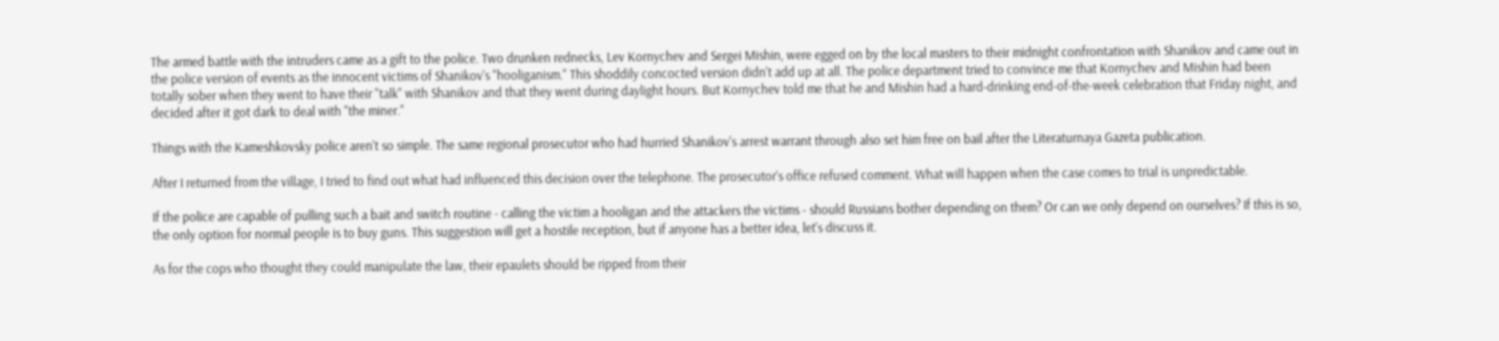The armed battle with the intruders came as a gift to the police. Two drunken rednecks, Lev Kornychev and Sergei Mishin, were egged on by the local masters to their midnight confrontation with Shanikov and came out in the police version of events as the innocent victims of Shanikov's "hooliganism." This shoddily concocted version didn't add up at all. The police department tried to convince me that Kornychev and Mishin had been totally sober when they went to have their "talk" with Shanikov and that they went during daylight hours. But Kornychev told me that he and Mishin had a hard-drinking end-of-the-week celebration that Friday night, and decided after it got dark to deal with "the miner."

Things with the Kameshkovsky police aren't so simple. The same regional prosecutor who had hurried Shanikov's arrest warrant through also set him free on bail after the Literaturnaya Gazeta publication.

After I returned from the village, I tried to find out what had influenced this decision over the telephone. The prosecutor's office refused comment. What will happen when the case comes to trial is unpredictable.

If the police are capable of pulling such a bait and switch routine - calling the victim a hooligan and the attackers the victims - should Russians bother depending on them? Or can we only depend on ourselves? If this is so, the only option for normal people is to buy guns. This suggestion will get a hostile reception, but if anyone has a better idea, let's discuss it.

As for the cops who thought they could manipulate the law, their epaulets should be ripped from their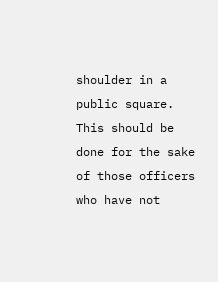shoulder in a public square. This should be done for the sake of those officers who have not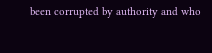been corrupted by authority and who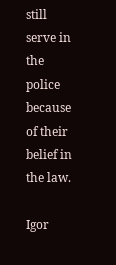still serve in the police because of their belief in the law.

Igor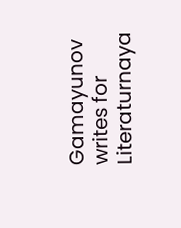Gamayunov writes for Literaturnaya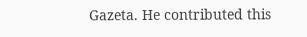Gazeta. He contributed this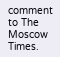comment to The Moscow Times.